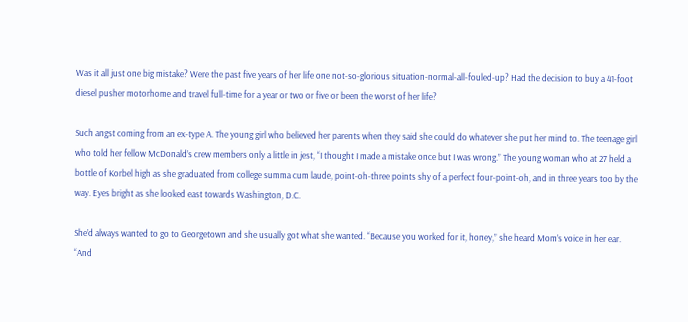Was it all just one big mistake? Were the past five years of her life one not-so-glorious situation-normal-all-fouled-up? Had the decision to buy a 41-foot diesel pusher motorhome and travel full-time for a year or two or five or been the worst of her life?

Such angst coming from an ex-type A. The young girl who believed her parents when they said she could do whatever she put her mind to. The teenage girl who told her fellow McDonald’s crew members only a little in jest, “I thought I made a mistake once but I was wrong.” The young woman who at 27 held a bottle of Korbel high as she graduated from college summa cum laude, point-oh-three points shy of a perfect four-point-oh, and in three years too by the way. Eyes bright as she looked east towards Washington, D.C.

She’d always wanted to go to Georgetown and she usually got what she wanted. “Because you worked for it, honey,” she heard Mom’s voice in her ear. “And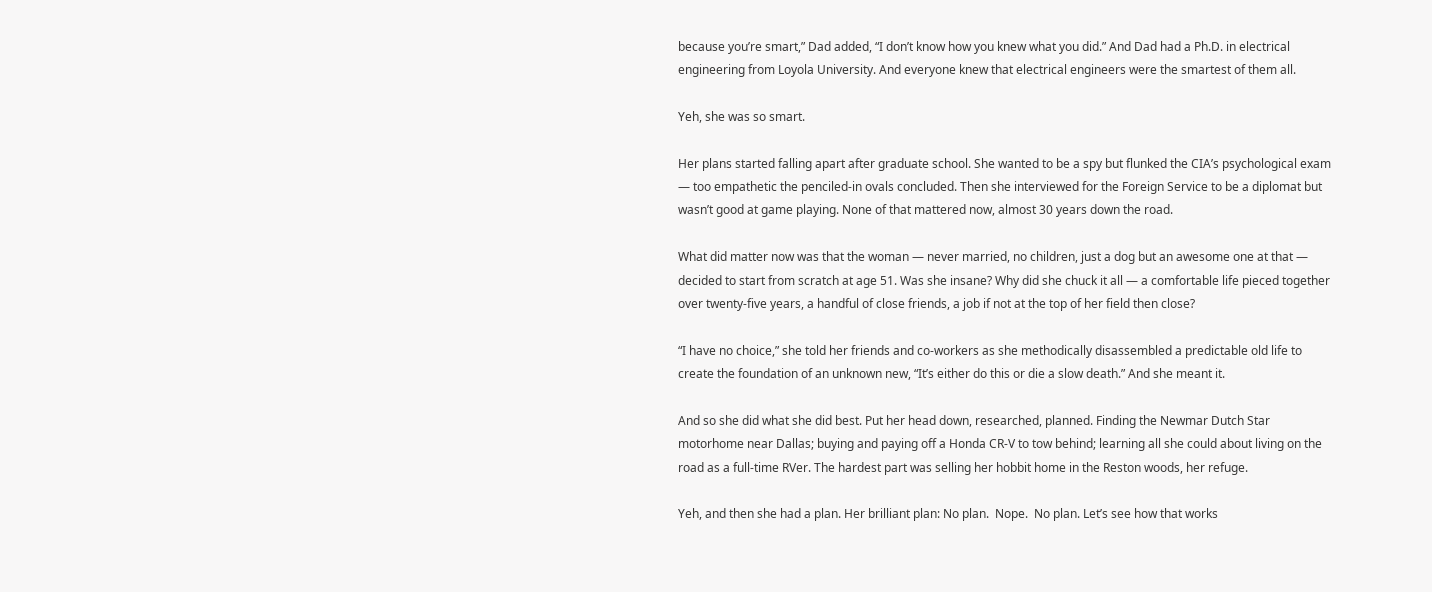because you’re smart,” Dad added, “I don’t know how you knew what you did.” And Dad had a Ph.D. in electrical engineering from Loyola University. And everyone knew that electrical engineers were the smartest of them all.

Yeh, she was so smart.

Her plans started falling apart after graduate school. She wanted to be a spy but flunked the CIA’s psychological exam — too empathetic the penciled-in ovals concluded. Then she interviewed for the Foreign Service to be a diplomat but wasn’t good at game playing. None of that mattered now, almost 30 years down the road.

What did matter now was that the woman — never married, no children, just a dog but an awesome one at that — decided to start from scratch at age 51. Was she insane? Why did she chuck it all — a comfortable life pieced together over twenty-five years, a handful of close friends, a job if not at the top of her field then close?

“I have no choice,” she told her friends and co-workers as she methodically disassembled a predictable old life to create the foundation of an unknown new, “It’s either do this or die a slow death.” And she meant it.

And so she did what she did best. Put her head down, researched, planned. Finding the Newmar Dutch Star motorhome near Dallas; buying and paying off a Honda CR-V to tow behind; learning all she could about living on the road as a full-time RVer. The hardest part was selling her hobbit home in the Reston woods, her refuge.

Yeh, and then she had a plan. Her brilliant plan: No plan.  Nope.  No plan. Let’s see how that works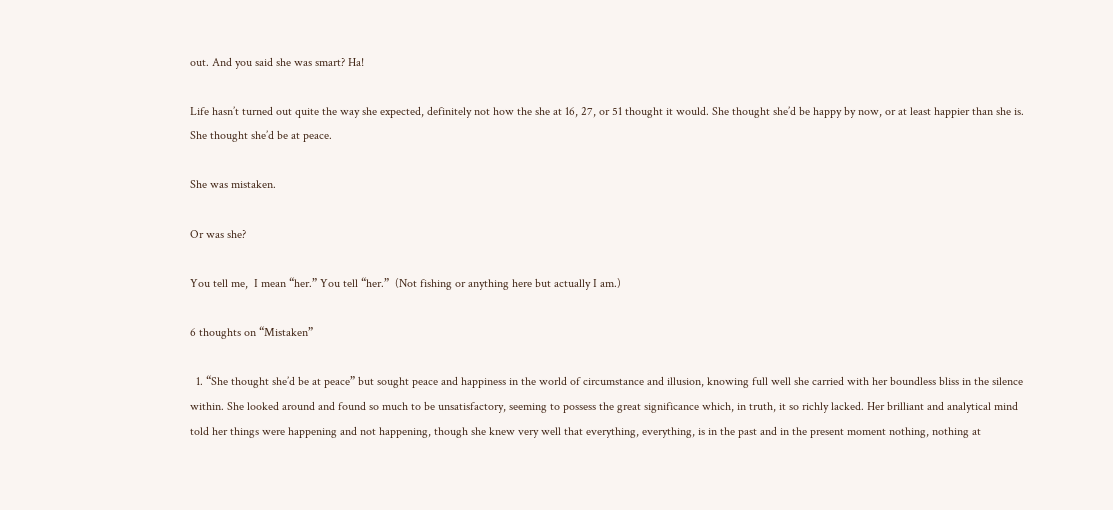out. And you said she was smart? Ha!

Life hasn’t turned out quite the way she expected, definitely not how the she at 16, 27, or 51 thought it would. She thought she’d be happy by now, or at least happier than she is.  She thought she’d be at peace.

She was mistaken.

Or was she?

You tell me,  I mean “her.” You tell “her.”  (Not fishing or anything here but actually I am.)

6 thoughts on “Mistaken”

  1. “She thought she’d be at peace” but sought peace and happiness in the world of circumstance and illusion, knowing full well she carried with her boundless bliss in the silence within. She looked around and found so much to be unsatisfactory, seeming to possess the great significance which, in truth, it so richly lacked. Her brilliant and analytical mind told her things were happening and not happening, though she knew very well that everything, everything, is in the past and in the present moment nothing, nothing at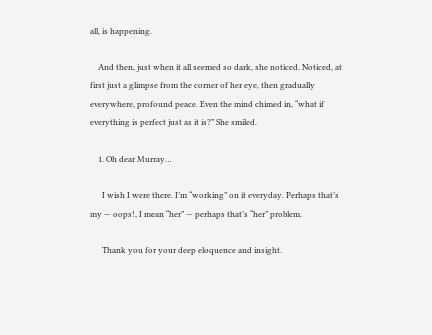all, is happening.

    And then, just when it all seemed so dark, she noticed. Noticed, at first just a glimpse from the corner of her eye, then gradually everywhere, profound peace. Even the mind chimed in, “what if everything is perfect just as it is?” She smiled.

    1. Oh dear Murray…

      I wish I were there. I’m “working” on it everyday. Perhaps that’s my — oops!, I mean “her” — perhaps that’s “her” problem.

      Thank you for your deep eloquence and insight.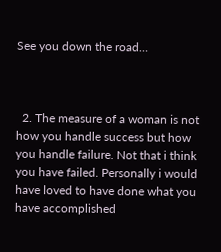See you down the road…



  2. The measure of a woman is not how you handle success but how you handle failure. Not that i think you have failed. Personally i would have loved to have done what you have accomplished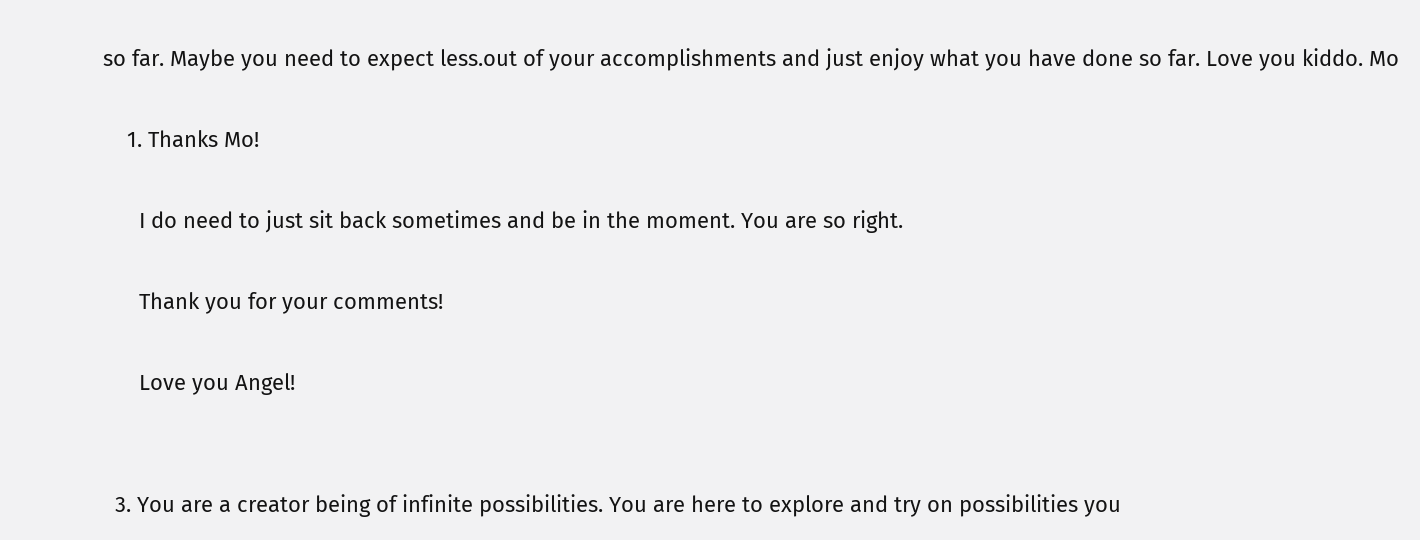so far. Maybe you need to expect less.out of your accomplishments and just enjoy what you have done so far. Love you kiddo. Mo

    1. Thanks Mo!

      I do need to just sit back sometimes and be in the moment. You are so right.

      Thank you for your comments!

      Love you Angel!


  3. You are a creator being of infinite possibilities. You are here to explore and try on possibilities you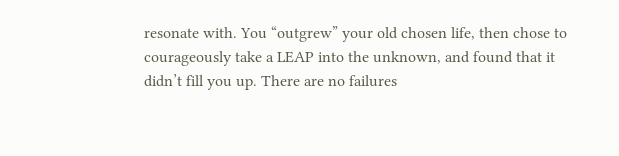resonate with. You “outgrew” your old chosen life, then chose to courageously take a LEAP into the unknown, and found that it didn’t fill you up. There are no failures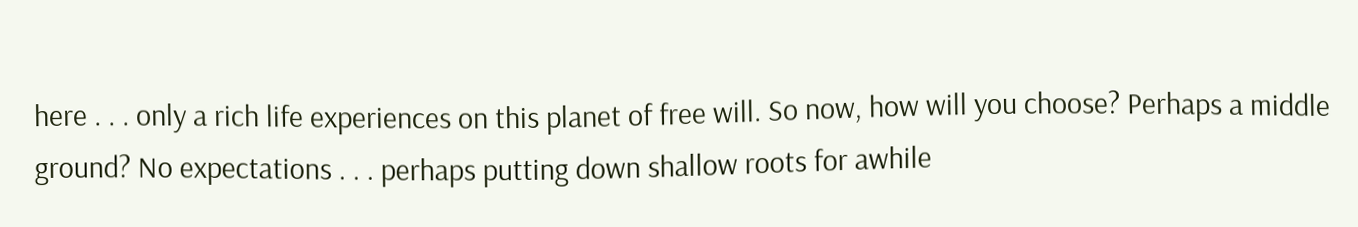here . . . only a rich life experiences on this planet of free will. So now, how will you choose? Perhaps a middle ground? No expectations . . . perhaps putting down shallow roots for awhile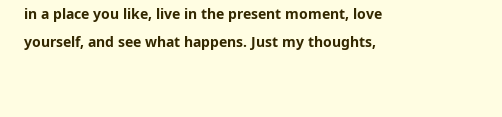in a place you like, live in the present moment, love yourself, and see what happens. Just my thoughts,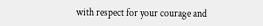with respect for your courage and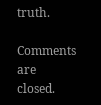truth.

Comments are closed.